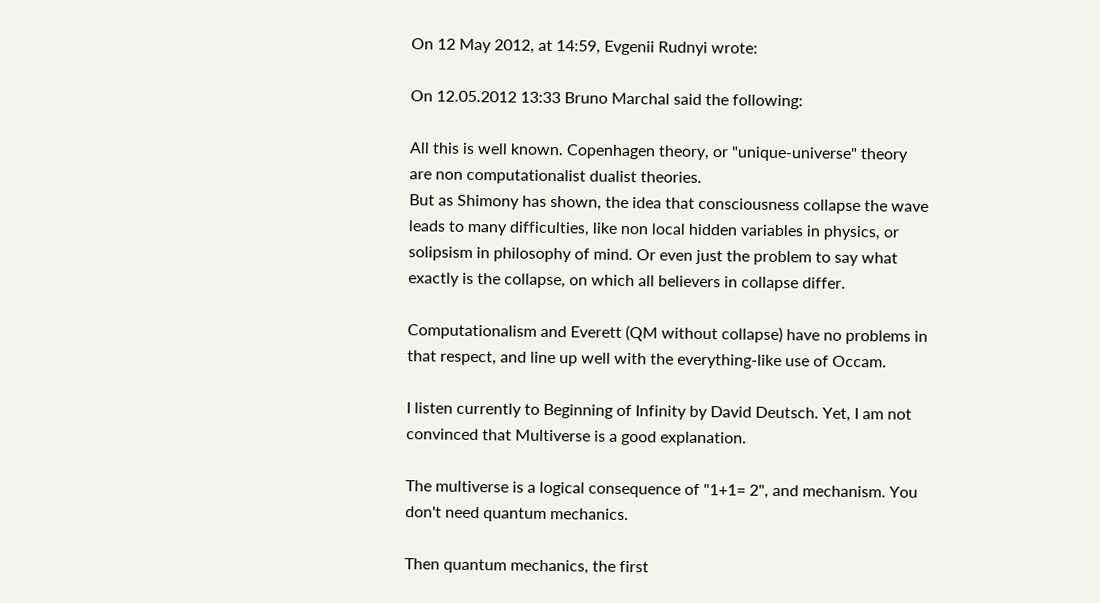On 12 May 2012, at 14:59, Evgenii Rudnyi wrote:

On 12.05.2012 13:33 Bruno Marchal said the following:

All this is well known. Copenhagen theory, or "unique-universe" theory
are non computationalist dualist theories.
But as Shimony has shown, the idea that consciousness collapse the wave leads to many difficulties, like non local hidden variables in physics, or solipsism in philosophy of mind. Or even just the problem to say what
exactly is the collapse, on which all believers in collapse differ.

Computationalism and Everett (QM without collapse) have no problems in
that respect, and line up well with the everything-like use of Occam.

I listen currently to Beginning of Infinity by David Deutsch. Yet, I am not convinced that Multiverse is a good explanation.

The multiverse is a logical consequence of "1+1= 2", and mechanism. You don't need quantum mechanics.

Then quantum mechanics, the first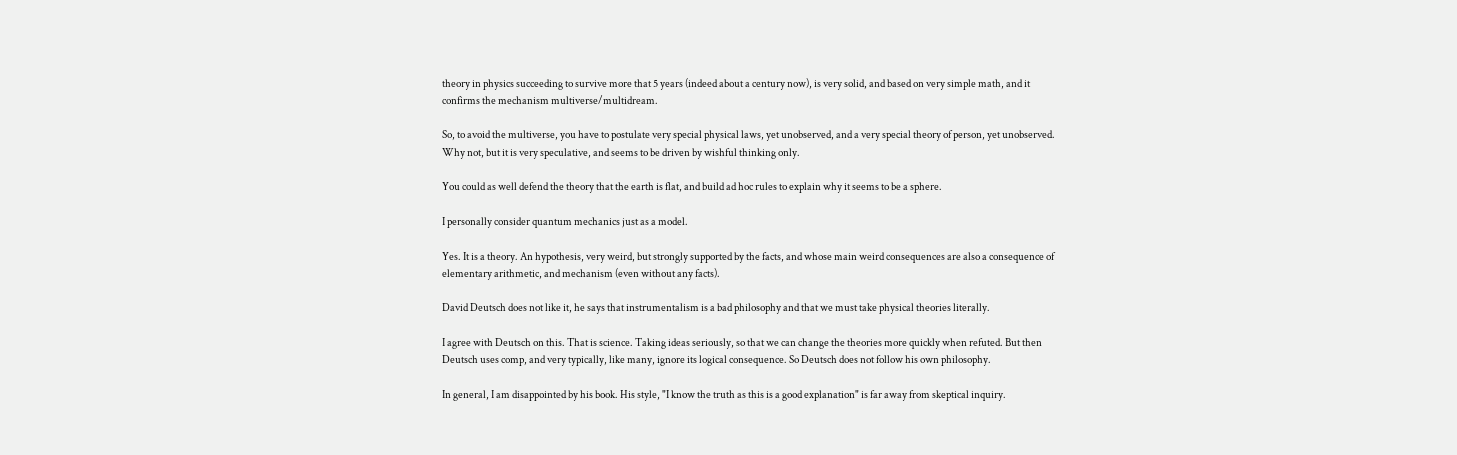theory in physics succeeding to survive more that 5 years (indeed about a century now), is very solid, and based on very simple math, and it confirms the mechanism multiverse/multidream.

So, to avoid the multiverse, you have to postulate very special physical laws, yet unobserved, and a very special theory of person, yet unobserved. Why not, but it is very speculative, and seems to be driven by wishful thinking only.

You could as well defend the theory that the earth is flat, and build ad hoc rules to explain why it seems to be a sphere.

I personally consider quantum mechanics just as a model.

Yes. It is a theory. An hypothesis, very weird, but strongly supported by the facts, and whose main weird consequences are also a consequence of elementary arithmetic, and mechanism (even without any facts).

David Deutsch does not like it, he says that instrumentalism is a bad philosophy and that we must take physical theories literally.

I agree with Deutsch on this. That is science. Taking ideas seriously, so that we can change the theories more quickly when refuted. But then Deutsch uses comp, and very typically, like many, ignore its logical consequence. So Deutsch does not follow his own philosophy.

In general, I am disappointed by his book. His style, "I know the truth as this is a good explanation" is far away from skeptical inquiry.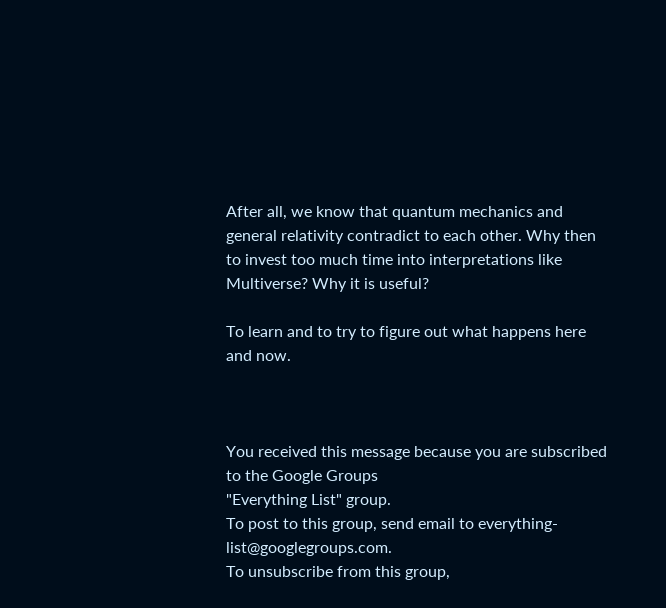After all, we know that quantum mechanics and general relativity contradict to each other. Why then to invest too much time into interpretations like Multiverse? Why it is useful?

To learn and to try to figure out what happens here and now.



You received this message because you are subscribed to the Google Groups
"Everything List" group.
To post to this group, send email to everything-list@googlegroups.com.
To unsubscribe from this group,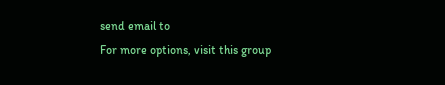send email to
For more options, visit this group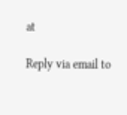at

Reply via email to